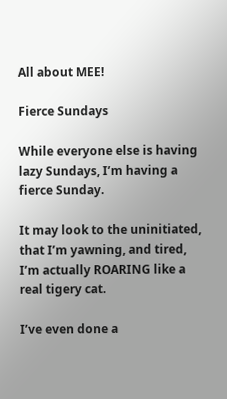All about MEE!

Fierce Sundays

While everyone else is having lazy Sundays, I’m having a fierce Sunday.

It may look to the uninitiated, that I’m yawning, and tired, I’m actually ROARING like a real tigery cat.

I’ve even done a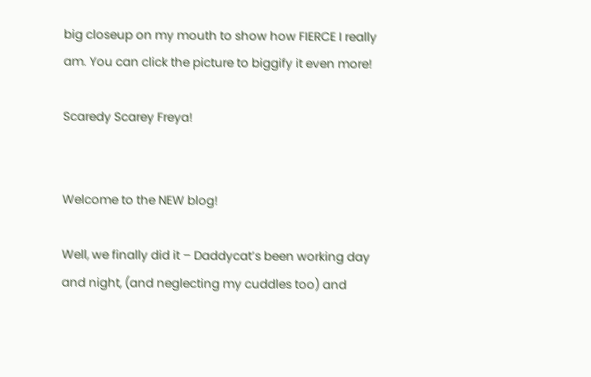big closeup on my mouth to show how FIERCE I really am. You can click the picture to biggify it even more!

Scaredy Scarey Freya!


Welcome to the NEW blog!

Well, we finally did it – Daddycat’s been working day and night, (and neglecting my cuddles too) and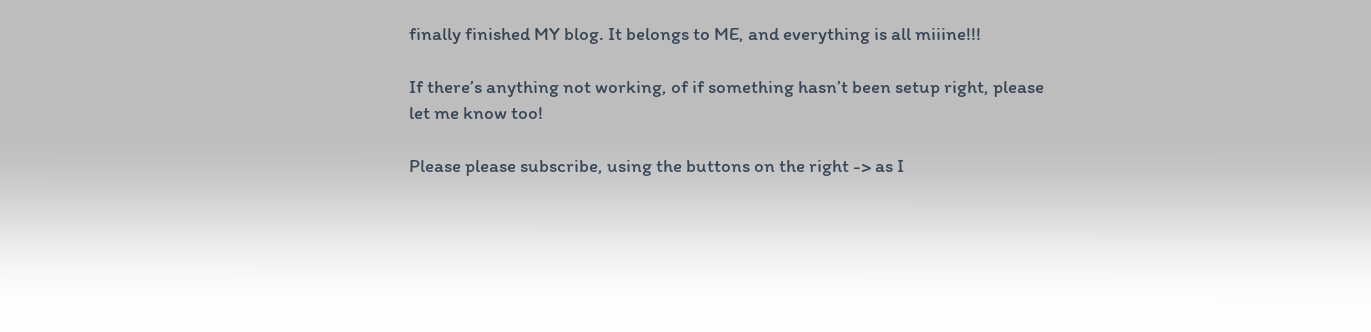finally finished MY blog. It belongs to ME, and everything is all miiine!!!

If there’s anything not working, of if something hasn’t been setup right, please let me know too!

Please please subscribe, using the buttons on the right -> as I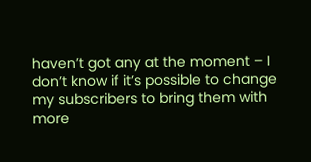haven’t got any at the moment – I don’t know if it’s possible to change my subscribers to bring them with more